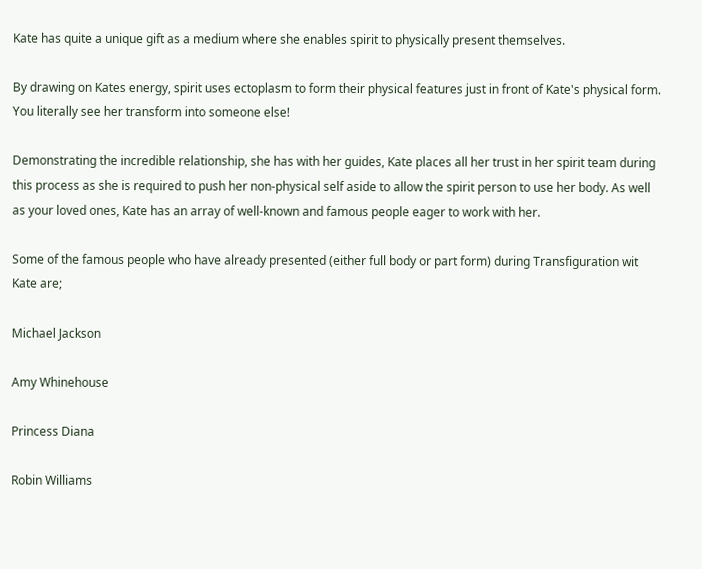Kate has quite a unique gift as a medium where she enables spirit to physically present themselves.

By drawing on Kates energy, spirit uses ectoplasm to form their physical features just in front of Kate's physical form. You literally see her transform into someone else!

Demonstrating the incredible relationship, she has with her guides, Kate places all her trust in her spirit team during this process as she is required to push her non-physical self aside to allow the spirit person to use her body. As well as your loved ones, Kate has an array of well-known and famous people eager to work with her.

Some of the famous people who have already presented (either full body or part form) during Transfiguration wit Kate are;

Michael Jackson

Amy Whinehouse

Princess Diana

Robin Williams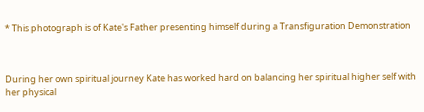* This photograph is of Kate's Father presenting himself during a Transfiguration Demonstration



During her own spiritual journey Kate has worked hard on balancing her spiritual higher self with her physical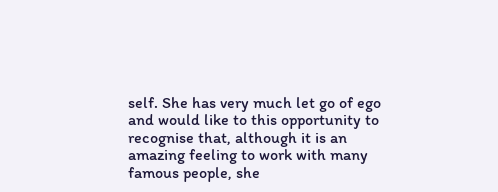self. She has very much let go of ego and would like to this opportunity to recognise that, although it is an amazing feeling to work with many famous people, she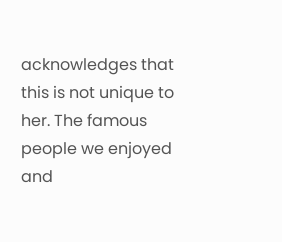acknowledges that this is not unique to her. The famous people we enjoyed and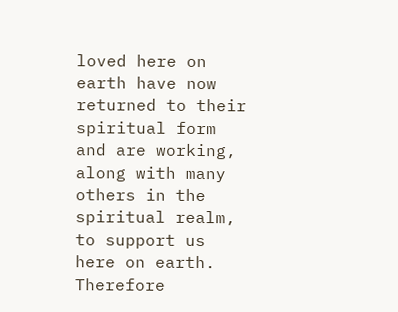loved here on earth have now returned to their spiritual form and are working, along with many others in the spiritual realm, to support us here on earth. Therefore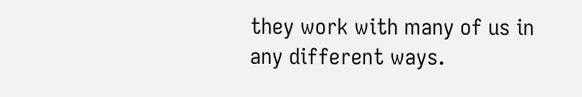they work with many of us in any different ways.